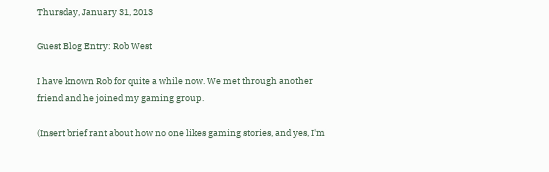Thursday, January 31, 2013

Guest Blog Entry: Rob West

I have known Rob for quite a while now. We met through another friend and he joined my gaming group.

(Insert brief rant about how no one likes gaming stories, and yes, I'm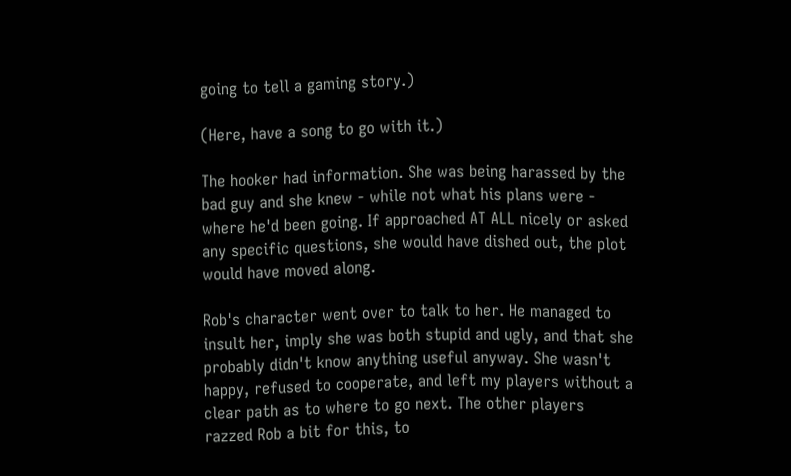going to tell a gaming story.)

(Here, have a song to go with it.)

The hooker had information. She was being harassed by the bad guy and she knew - while not what his plans were - where he'd been going. If approached AT ALL nicely or asked any specific questions, she would have dished out, the plot would have moved along.

Rob's character went over to talk to her. He managed to insult her, imply she was both stupid and ugly, and that she probably didn't know anything useful anyway. She wasn't happy, refused to cooperate, and left my players without a clear path as to where to go next. The other players razzed Rob a bit for this, to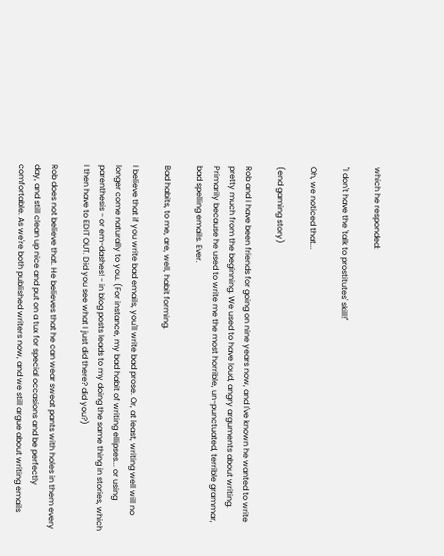which he responded:

"I don't have the 'talk to prostitutes' skill!"

Oh, we noticed that...

(end gaming story)

Rob and I have been friends for going on nine years now, and I've known he wanted to write pretty much from the beginning. We used to have loud, angry arguments about writing. Primarily because he used to write me the most horrible, un-punctuated, terrible grammar, bad spelling emails. Ever.

Bad habits, to me, are, well, habit forming.

I believe that if you write bad emails, you'll write bad prose. Or, at least, writing well will no longer come naturally to you. (For instance, my bad habit of writing ellipses... or using parenthesis - or em-dashes! - in blog posts leads to my doing the same thing in stories, which I then have to EDIT OUT. Did you see what I just did there? did you?)

Rob does not believe that. He believes that he can wear sweat pants with holes in them every day, and still clean up nice and put on a tux for special occasions and be perfectly comfortable. As we're both published writers now, and we still argue about writing emails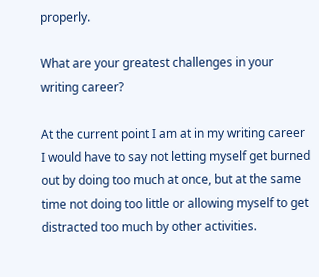properly.

What are your greatest challenges in your writing career?

At the current point I am at in my writing career I would have to say not letting myself get burned out by doing too much at once, but at the same time not doing too little or allowing myself to get distracted too much by other activities.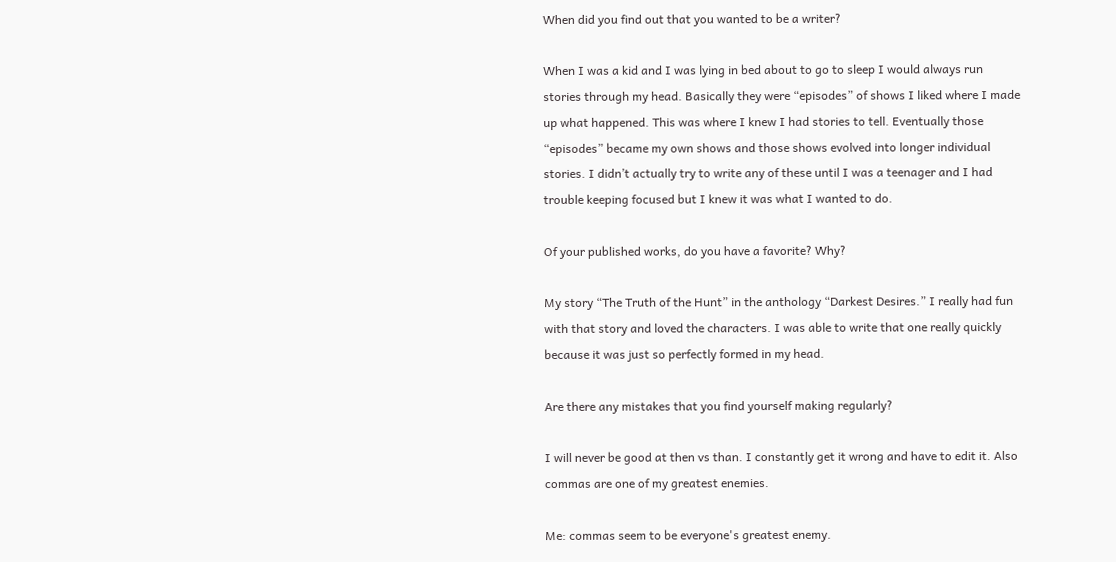When did you find out that you wanted to be a writer?

When I was a kid and I was lying in bed about to go to sleep I would always run stories through my head. Basically they were “episodes” of shows I liked where I made up what happened. This was where I knew I had stories to tell. Eventually those “episodes” became my own shows and those shows evolved into longer individual stories. I didn’t actually try to write any of these until I was a teenager and I had trouble keeping focused but I knew it was what I wanted to do.

Of your published works, do you have a favorite? Why?

My story “The Truth of the Hunt” in the anthology “Darkest Desires.” I really had fun with that story and loved the characters. I was able to write that one really quickly because it was just so perfectly formed in my head.

Are there any mistakes that you find yourself making regularly?

I will never be good at then vs than. I constantly get it wrong and have to edit it. Also commas are one of my greatest enemies.

Me: commas seem to be everyone's greatest enemy.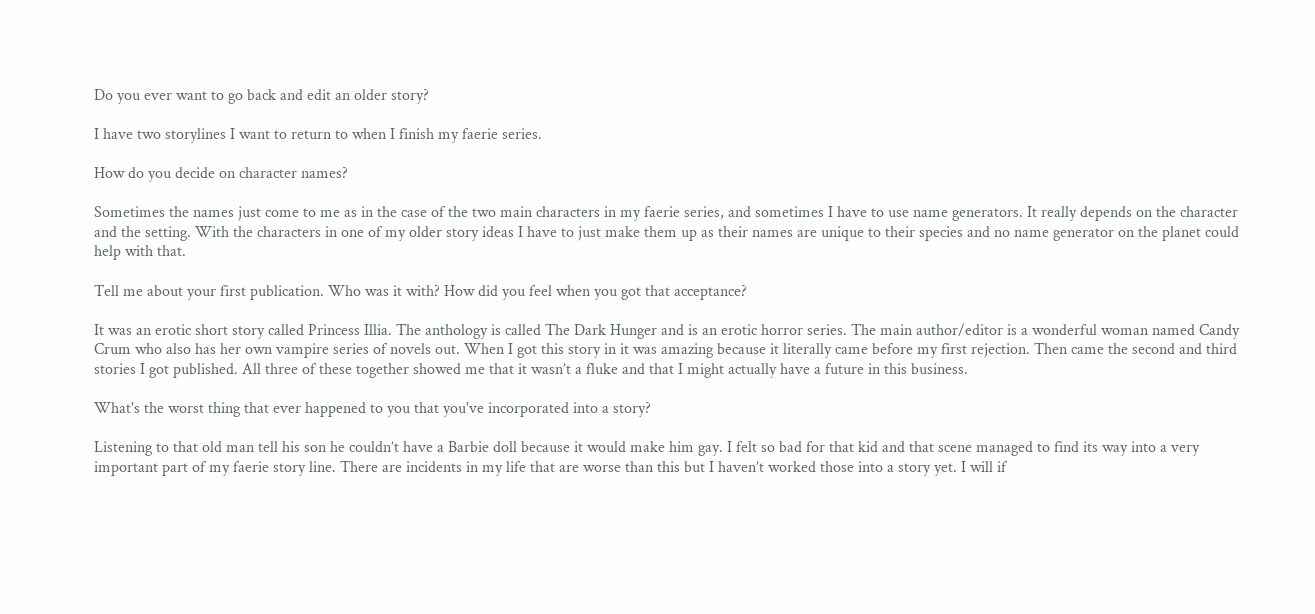Do you ever want to go back and edit an older story?

I have two storylines I want to return to when I finish my faerie series.

How do you decide on character names?

Sometimes the names just come to me as in the case of the two main characters in my faerie series, and sometimes I have to use name generators. It really depends on the character and the setting. With the characters in one of my older story ideas I have to just make them up as their names are unique to their species and no name generator on the planet could help with that.

Tell me about your first publication. Who was it with? How did you feel when you got that acceptance?

It was an erotic short story called Princess Illia. The anthology is called The Dark Hunger and is an erotic horror series. The main author/editor is a wonderful woman named Candy Crum who also has her own vampire series of novels out. When I got this story in it was amazing because it literally came before my first rejection. Then came the second and third stories I got published. All three of these together showed me that it wasn’t a fluke and that I might actually have a future in this business.

What's the worst thing that ever happened to you that you've incorporated into a story?

Listening to that old man tell his son he couldn’t have a Barbie doll because it would make him gay. I felt so bad for that kid and that scene managed to find its way into a very important part of my faerie story line. There are incidents in my life that are worse than this but I haven’t worked those into a story yet. I will if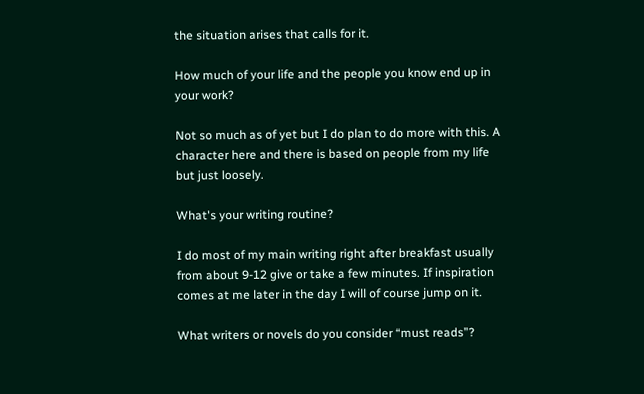the situation arises that calls for it.

How much of your life and the people you know end up in your work?

Not so much as of yet but I do plan to do more with this. A character here and there is based on people from my life but just loosely.

What's your writing routine?

I do most of my main writing right after breakfast usually from about 9-12 give or take a few minutes. If inspiration comes at me later in the day I will of course jump on it.

What writers or novels do you consider “must reads”?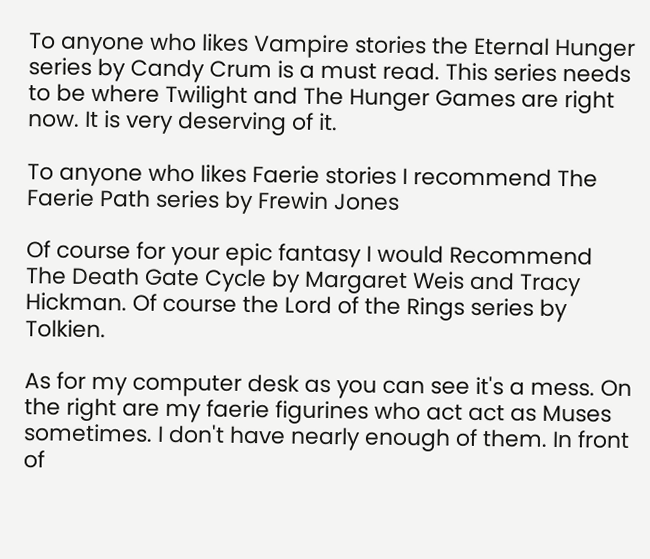To anyone who likes Vampire stories the Eternal Hunger series by Candy Crum is a must read. This series needs to be where Twilight and The Hunger Games are right now. It is very deserving of it.

To anyone who likes Faerie stories I recommend The Faerie Path series by Frewin Jones

Of course for your epic fantasy I would Recommend The Death Gate Cycle by Margaret Weis and Tracy Hickman. Of course the Lord of the Rings series by Tolkien.

As for my computer desk as you can see it's a mess. On the right are my faerie figurines who act act as Muses sometimes. I don't have nearly enough of them. In front of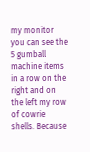my monitor you can see the 5 gumball machine items in a row on the right and on the left my row of cowrie shells. Because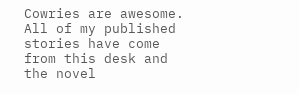Cowries are awesome. All of my published stories have come from this desk and the novel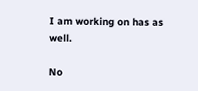I am working on has as well.

No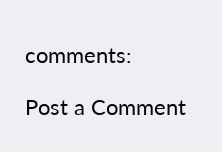comments:

Post a Comment